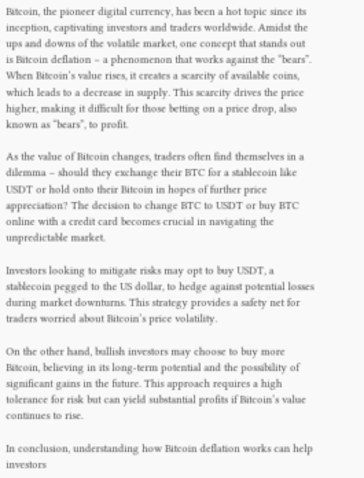Bitcoin, the pioneer digital currency, has been a hot topic since its inception, captivating investors and traders worldwide. Amidst the ups and downs of the volatile market, one concept that stands out is Bitcoin deflation – a phenomenon that works against the “bears”. When Bitcoin’s value rises, it creates a scarcity of available coins, which leads to a decrease in supply. This scarcity drives the price higher, making it difficult for those betting on a price drop, also known as “bears”, to profit.

As the value of Bitcoin changes, traders often find themselves in a dilemma – should they exchange their BTC for a stablecoin like USDT or hold onto their Bitcoin in hopes of further price appreciation? The decision to change BTC to USDT or buy BTC online with a credit card becomes crucial in navigating the unpredictable market.

Investors looking to mitigate risks may opt to buy USDT, a stablecoin pegged to the US dollar, to hedge against potential losses during market downturns. This strategy provides a safety net for traders worried about Bitcoin’s price volatility.

On the other hand, bullish investors may choose to buy more Bitcoin, believing in its long-term potential and the possibility of significant gains in the future. This approach requires a high tolerance for risk but can yield substantial profits if Bitcoin’s value continues to rise.

In conclusion, understanding how Bitcoin deflation works can help investors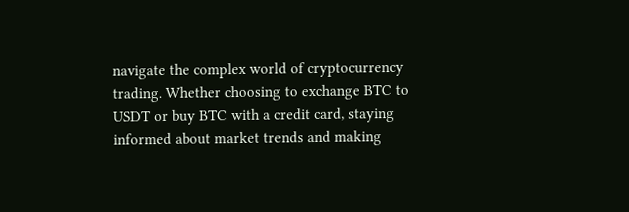navigate the complex world of cryptocurrency trading. Whether choosing to exchange BTC to USDT or buy BTC with a credit card, staying informed about market trends and making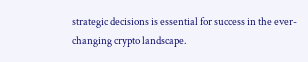strategic decisions is essential for success in the ever-changing crypto landscape.